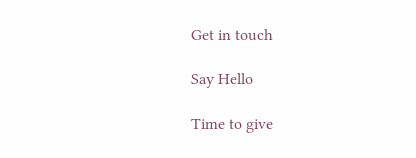Get in touch

Say Hello

Time to give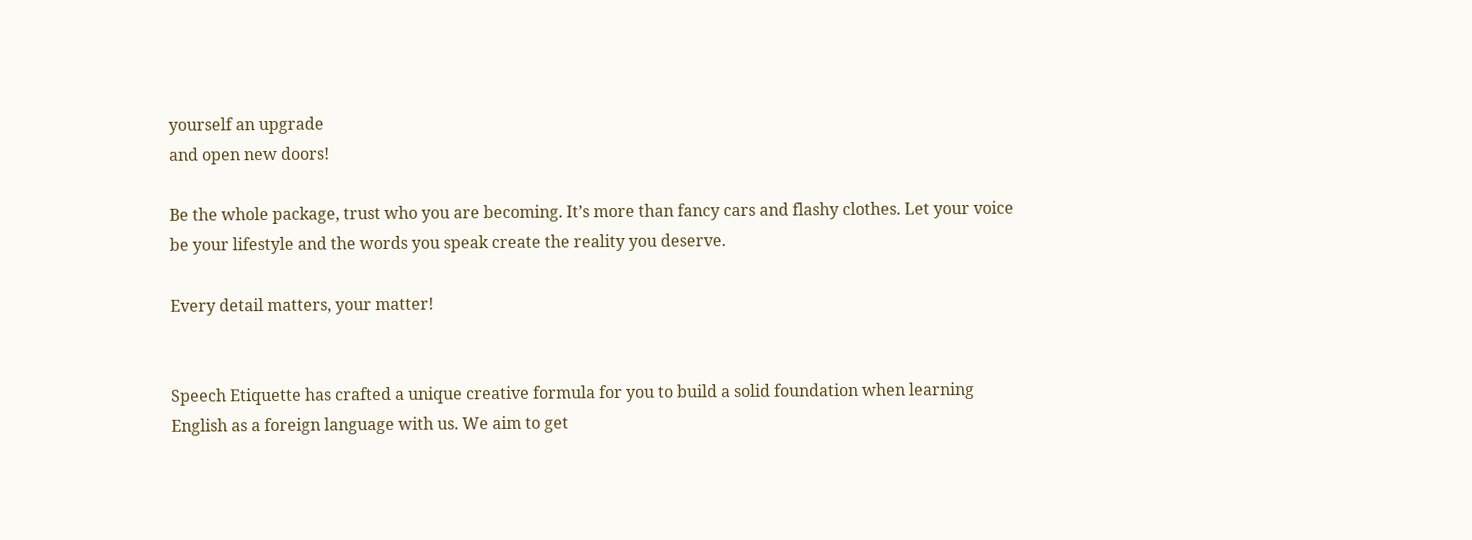yourself an upgrade
and open new doors!

Be the whole package, trust who you are becoming. It’s more than fancy cars and flashy clothes. Let your voice be your lifestyle and the words you speak create the reality you deserve.

Every detail matters, your matter!


Speech Etiquette has crafted a unique creative formula for you to build a solid foundation when learning English as a foreign language with us. We aim to get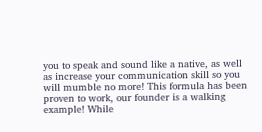you to speak and sound like a native, as well as increase your communication skill so you will mumble no more! This formula has been proven to work, our founder is a walking example! While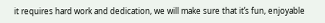it requires hard work and dedication, we will make sure that it’s fun, enjoyable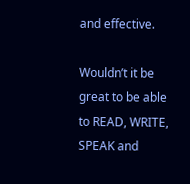and effective.

Wouldn’t it be great to be able to READ, WRITE, SPEAK and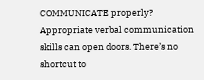COMMUNICATE properly? Appropriate verbal communication skills can open doors. There’s no shortcut to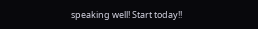speaking well! Start today!!